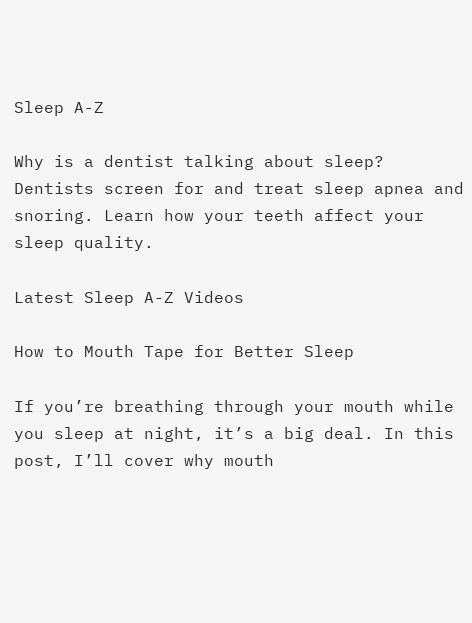Sleep A-Z

Why is a dentist talking about sleep? Dentists screen for and treat sleep apnea and snoring. Learn how your teeth affect your sleep quality.

Latest Sleep A-Z Videos

How to Mouth Tape for Better Sleep

If you’re breathing through your mouth while you sleep at night, it’s a big deal. In this post, I’ll cover why mouth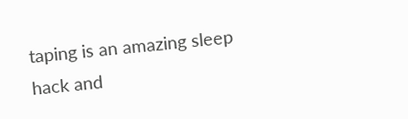taping is an amazing sleep hack and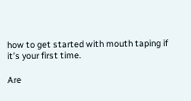how to get started with mouth taping if it’s your first time.

Are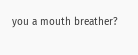you a mouth breather?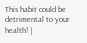This habit could be detrimental to your health! |